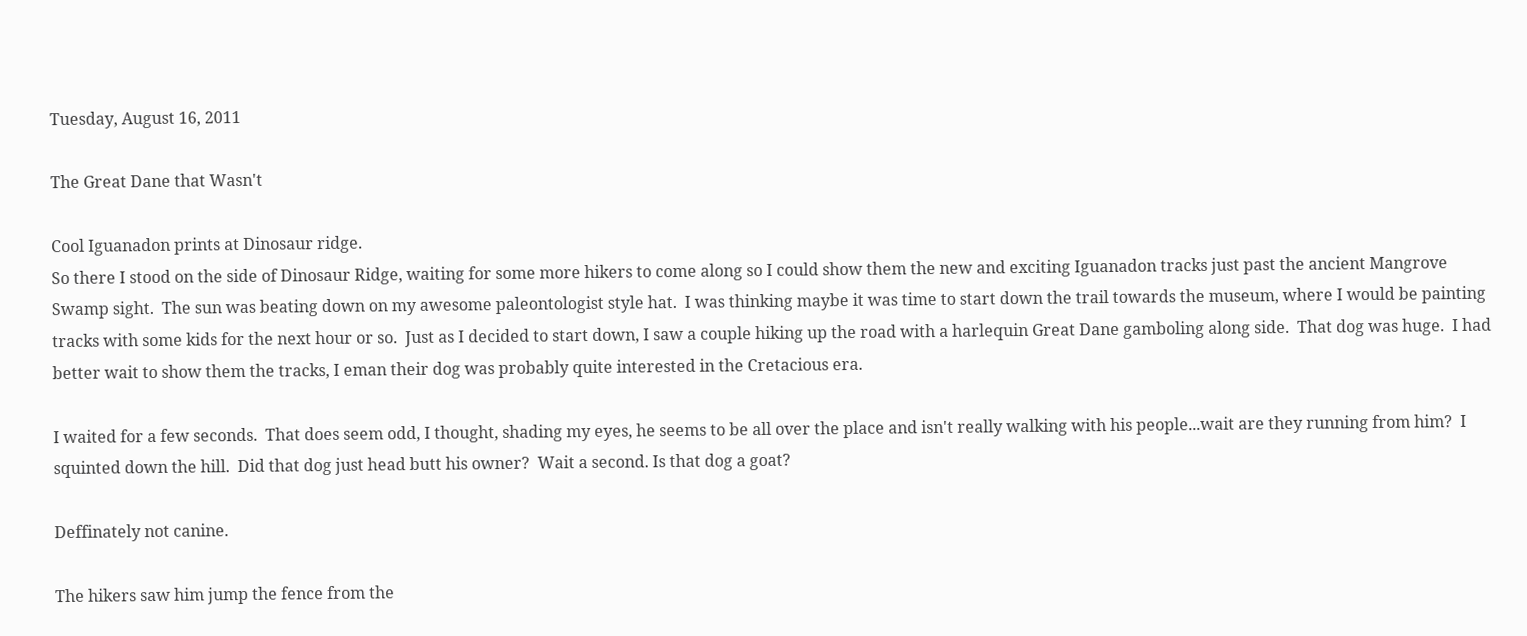Tuesday, August 16, 2011

The Great Dane that Wasn't

Cool Iguanadon prints at Dinosaur ridge.
So there I stood on the side of Dinosaur Ridge, waiting for some more hikers to come along so I could show them the new and exciting Iguanadon tracks just past the ancient Mangrove Swamp sight.  The sun was beating down on my awesome paleontologist style hat.  I was thinking maybe it was time to start down the trail towards the museum, where I would be painting tracks with some kids for the next hour or so.  Just as I decided to start down, I saw a couple hiking up the road with a harlequin Great Dane gamboling along side.  That dog was huge.  I had better wait to show them the tracks, I eman their dog was probably quite interested in the Cretacious era.

I waited for a few seconds.  That does seem odd, I thought, shading my eyes, he seems to be all over the place and isn't really walking with his people...wait are they running from him?  I squinted down the hill.  Did that dog just head butt his owner?  Wait a second. Is that dog a goat?

Deffinately not canine.

The hikers saw him jump the fence from the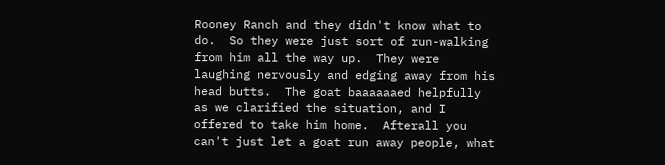Rooney Ranch and they didn't know what to do.  So they were just sort of run-walking from him all the way up.  They were laughing nervously and edging away from his head butts.  The goat baaaaaaed helpfully as we clarified the situation, and I offered to take him home.  Afterall you can't just let a goat run away people, what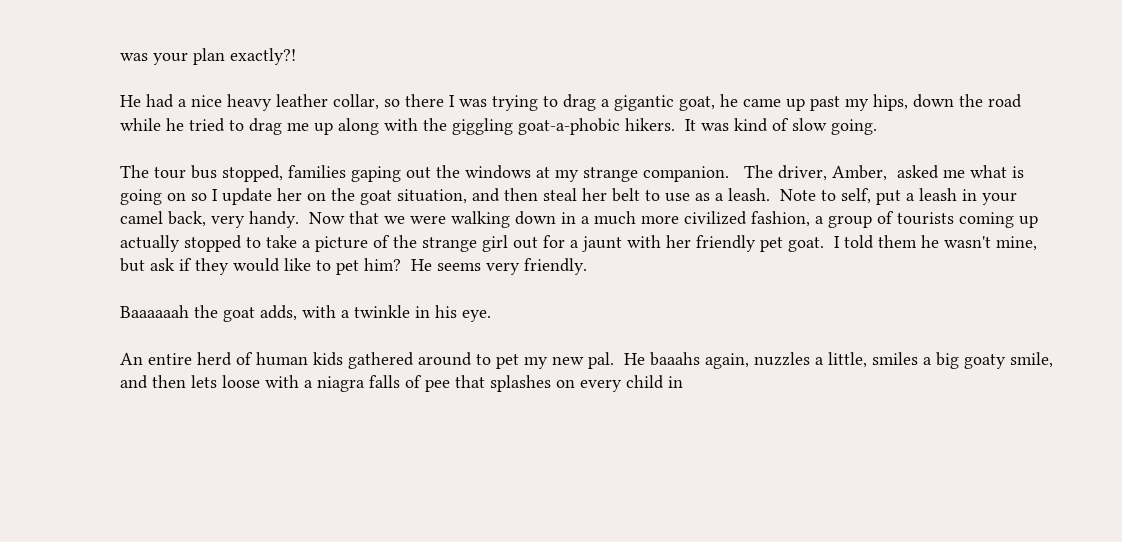was your plan exactly?!

He had a nice heavy leather collar, so there I was trying to drag a gigantic goat, he came up past my hips, down the road while he tried to drag me up along with the giggling goat-a-phobic hikers.  It was kind of slow going.

The tour bus stopped, families gaping out the windows at my strange companion.   The driver, Amber,  asked me what is going on so I update her on the goat situation, and then steal her belt to use as a leash.  Note to self, put a leash in your camel back, very handy.  Now that we were walking down in a much more civilized fashion, a group of tourists coming up actually stopped to take a picture of the strange girl out for a jaunt with her friendly pet goat.  I told them he wasn't mine, but ask if they would like to pet him?  He seems very friendly.

Baaaaaah the goat adds, with a twinkle in his eye.

An entire herd of human kids gathered around to pet my new pal.  He baaahs again, nuzzles a little, smiles a big goaty smile, and then lets loose with a niagra falls of pee that splashes on every child in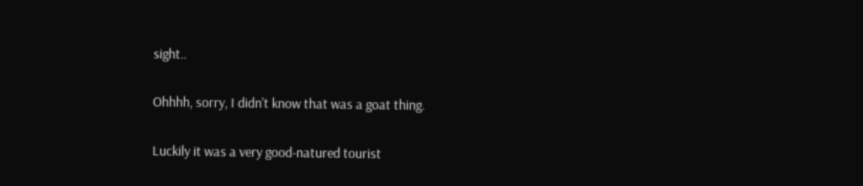sight..

Ohhhh, sorry, I didn't know that was a goat thing.

Luckily it was a very good-natured tourist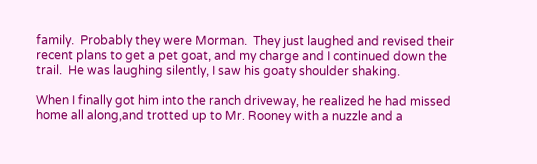family.  Probably they were Morman.  They just laughed and revised their recent plans to get a pet goat, and my charge and I continued down the trail.  He was laughing silently, I saw his goaty shoulder shaking.

When I finally got him into the ranch driveway, he realized he had missed home all along,and trotted up to Mr. Rooney with a nuzzle and a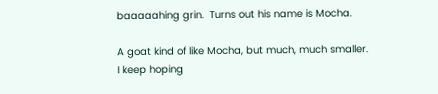baaaaahing grin.  Turns out his name is Mocha.

A goat kind of like Mocha, but much, much smaller.
I keep hoping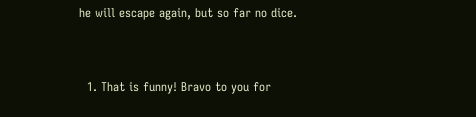he will escape again, but so far no dice.


  1. That is funny! Bravo to you for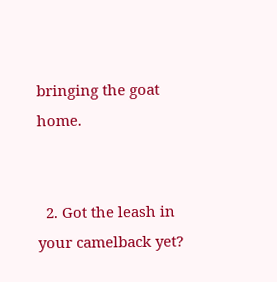bringing the goat home.


  2. Got the leash in your camelback yet?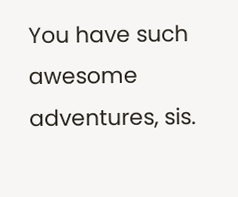You have such awesome adventures, sis.